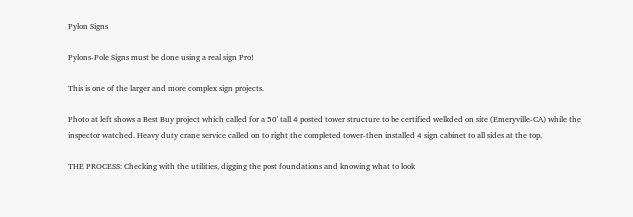Pylon Signs

Pylons-Pole Signs must be done using a real sign Pro!

This is one of the larger and more complex sign projects.

Photo at left shows a Best Buy project which called for a 50' tall 4 posted tower structure to be certified welkded on site (Emeryville-CA) while the inspector watched. Heavy duty crane service called on to right the completed tower-then installed 4 sign cabinet to all sides at the top.

THE PROCESS: Checking with the utilities, digging the post foundations and knowing what to look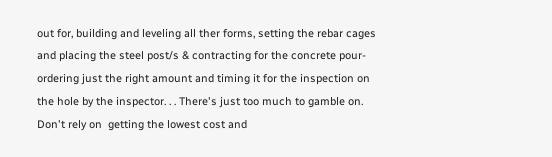out for, building and leveling all ther forms, setting the rebar cages and placing the steel post/s & contracting for the concrete pour-ordering just the right amount and timing it for the inspection on the hole by the inspector. . . There's just too much to gamble on. Don't rely on  getting the lowest cost and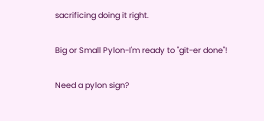sacrificing doing it right.

Big or Small Pylon-I'm ready to "git-er done"!

Need a pylon sign?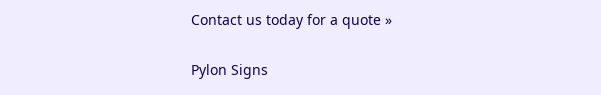Contact us today for a quote »

Pylon Signs